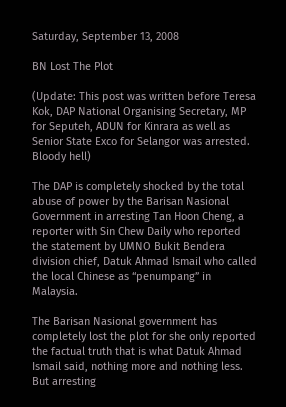Saturday, September 13, 2008

BN Lost The Plot

(Update: This post was written before Teresa Kok, DAP National Organising Secretary, MP for Seputeh, ADUN for Kinrara as well as Senior State Exco for Selangor was arrested. Bloody hell)

The DAP is completely shocked by the total abuse of power by the Barisan Nasional Government in arresting Tan Hoon Cheng, a reporter with Sin Chew Daily who reported the statement by UMNO Bukit Bendera division chief, Datuk Ahmad Ismail who called the local Chinese as “penumpang” in Malaysia.

The Barisan Nasional government has completely lost the plot for she only reported the factual truth that is what Datuk Ahmad Ismail said, nothing more and nothing less. But arresting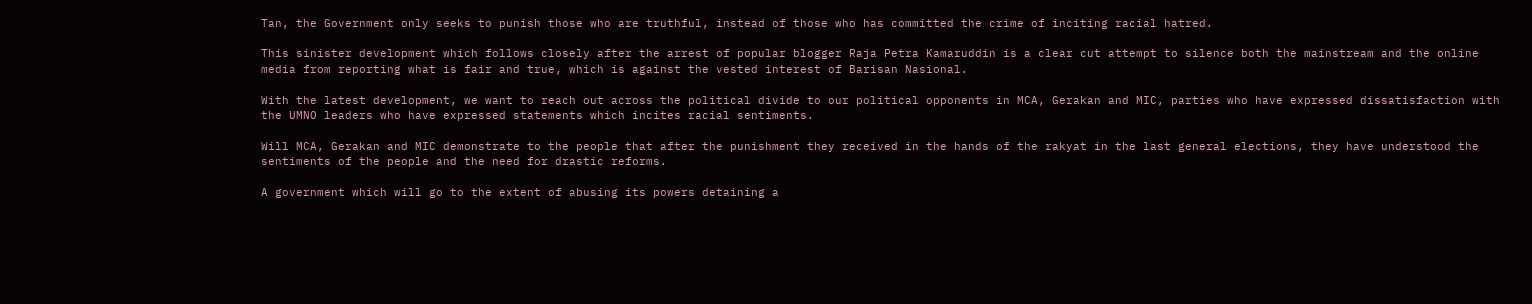Tan, the Government only seeks to punish those who are truthful, instead of those who has committed the crime of inciting racial hatred.

This sinister development which follows closely after the arrest of popular blogger Raja Petra Kamaruddin is a clear cut attempt to silence both the mainstream and the online media from reporting what is fair and true, which is against the vested interest of Barisan Nasional.

With the latest development, we want to reach out across the political divide to our political opponents in MCA, Gerakan and MIC, parties who have expressed dissatisfaction with the UMNO leaders who have expressed statements which incites racial sentiments.

Will MCA, Gerakan and MIC demonstrate to the people that after the punishment they received in the hands of the rakyat in the last general elections, they have understood the sentiments of the people and the need for drastic reforms.

A government which will go to the extent of abusing its powers detaining a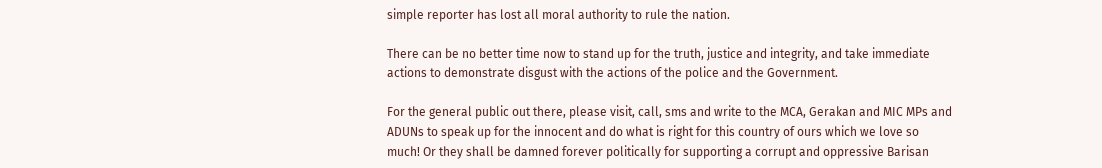simple reporter has lost all moral authority to rule the nation.

There can be no better time now to stand up for the truth, justice and integrity, and take immediate actions to demonstrate disgust with the actions of the police and the Government.

For the general public out there, please visit, call, sms and write to the MCA, Gerakan and MIC MPs and ADUNs to speak up for the innocent and do what is right for this country of ours which we love so much! Or they shall be damned forever politically for supporting a corrupt and oppressive Barisan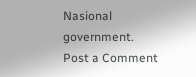Nasional government.
Post a Comment